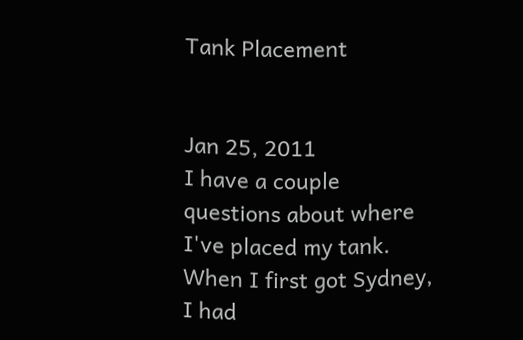Tank Placement


Jan 25, 2011
I have a couple questions about where I've placed my tank. When I first got Sydney, I had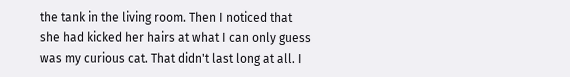the tank in the living room. Then I noticed that she had kicked her hairs at what I can only guess was my curious cat. That didn't last long at all. I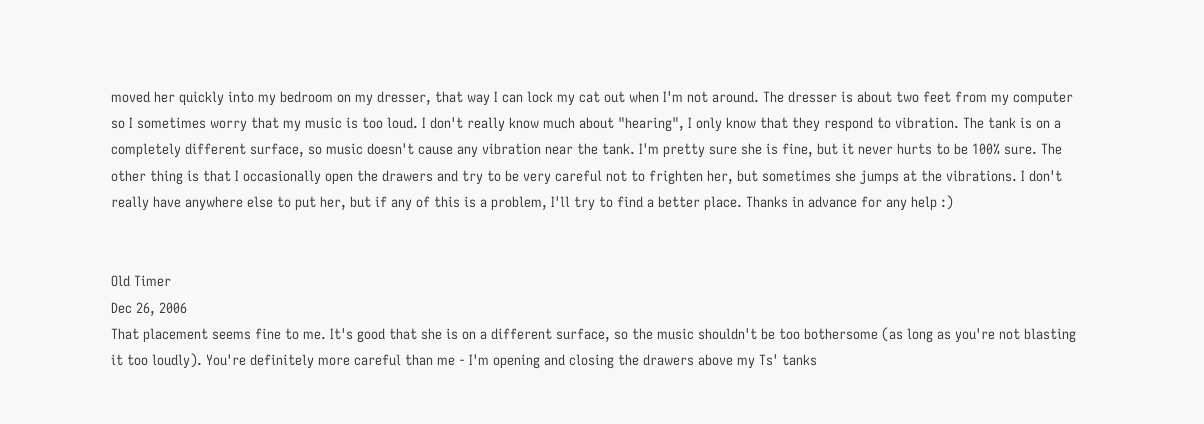moved her quickly into my bedroom on my dresser, that way I can lock my cat out when I'm not around. The dresser is about two feet from my computer so I sometimes worry that my music is too loud. I don't really know much about "hearing", I only know that they respond to vibration. The tank is on a completely different surface, so music doesn't cause any vibration near the tank. I'm pretty sure she is fine, but it never hurts to be 100% sure. The other thing is that I occasionally open the drawers and try to be very careful not to frighten her, but sometimes she jumps at the vibrations. I don't really have anywhere else to put her, but if any of this is a problem, I'll try to find a better place. Thanks in advance for any help :)


Old Timer
Dec 26, 2006
That placement seems fine to me. It's good that she is on a different surface, so the music shouldn't be too bothersome (as long as you're not blasting it too loudly). You're definitely more careful than me - I'm opening and closing the drawers above my Ts' tanks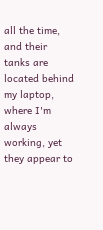all the time, and their tanks are located behind my laptop, where I'm always working, yet they appear to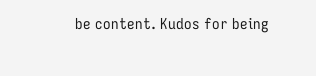be content. Kudos for being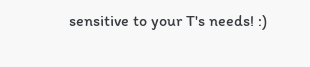sensitive to your T's needs! :)